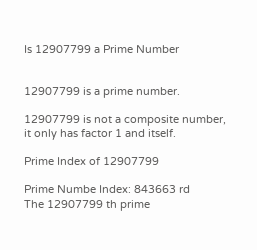Is 12907799 a Prime Number


12907799 is a prime number.

12907799 is not a composite number, it only has factor 1 and itself.

Prime Index of 12907799

Prime Numbe Index: 843663 rd
The 12907799 th prime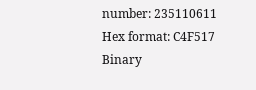number: 235110611
Hex format: C4F517
Binary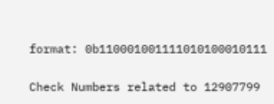format: 0b110001001111010100010111

Check Numbers related to 12907799